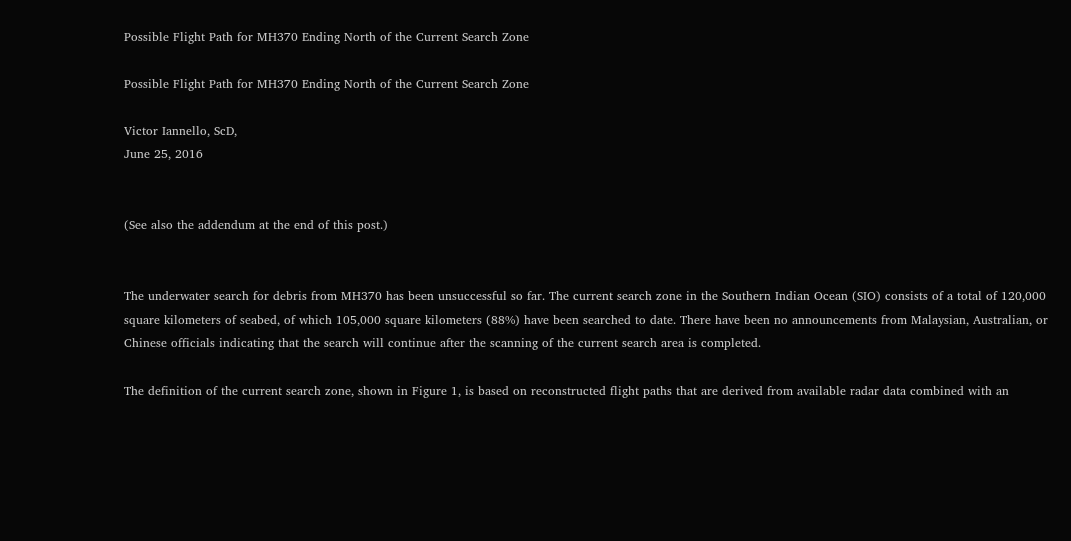Possible Flight Path for MH370 Ending North of the Current Search Zone

Possible Flight Path for MH370 Ending North of the Current Search Zone

Victor Iannello, ScD,
June 25, 2016


(See also the addendum at the end of this post.)


The underwater search for debris from MH370 has been unsuccessful so far. The current search zone in the Southern Indian Ocean (SIO) consists of a total of 120,000 square kilometers of seabed, of which 105,000 square kilometers (88%) have been searched to date. There have been no announcements from Malaysian, Australian, or Chinese officials indicating that the search will continue after the scanning of the current search area is completed.

The definition of the current search zone, shown in Figure 1, is based on reconstructed flight paths that are derived from available radar data combined with an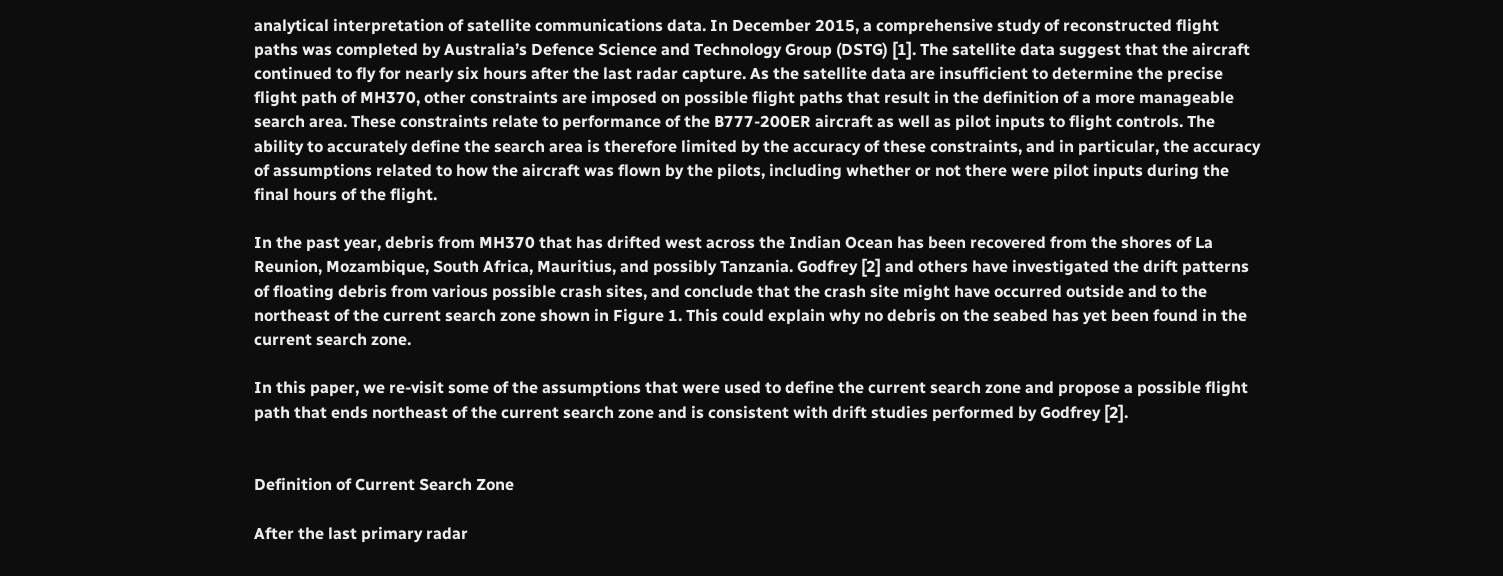analytical interpretation of satellite communications data. In December 2015, a comprehensive study of reconstructed flight paths was completed by Australia’s Defence Science and Technology Group (DSTG) [1]. The satellite data suggest that the aircraft continued to fly for nearly six hours after the last radar capture. As the satellite data are insufficient to determine the precise flight path of MH370, other constraints are imposed on possible flight paths that result in the definition of a more manageable search area. These constraints relate to performance of the B777-200ER aircraft as well as pilot inputs to flight controls. The ability to accurately define the search area is therefore limited by the accuracy of these constraints, and in particular, the accuracy of assumptions related to how the aircraft was flown by the pilots, including whether or not there were pilot inputs during the final hours of the flight.

In the past year, debris from MH370 that has drifted west across the Indian Ocean has been recovered from the shores of La Reunion, Mozambique, South Africa, Mauritius, and possibly Tanzania. Godfrey [2] and others have investigated the drift patterns of floating debris from various possible crash sites, and conclude that the crash site might have occurred outside and to the northeast of the current search zone shown in Figure 1. This could explain why no debris on the seabed has yet been found in the current search zone.

In this paper, we re-visit some of the assumptions that were used to define the current search zone and propose a possible flight path that ends northeast of the current search zone and is consistent with drift studies performed by Godfrey [2].


Definition of Current Search Zone

After the last primary radar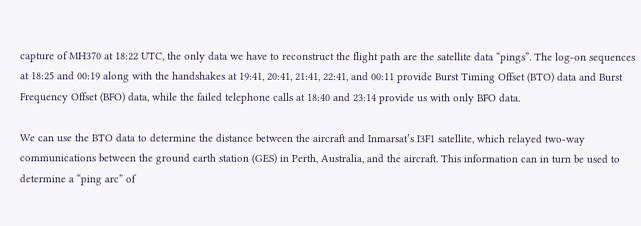capture of MH370 at 18:22 UTC, the only data we have to reconstruct the flight path are the satellite data “pings”. The log-on sequences at 18:25 and 00:19 along with the handshakes at 19:41, 20:41, 21:41, 22:41, and 00:11 provide Burst Timing Offset (BTO) data and Burst Frequency Offset (BFO) data, while the failed telephone calls at 18:40 and 23:14 provide us with only BFO data.

We can use the BTO data to determine the distance between the aircraft and Inmarsat’s I3F1 satellite, which relayed two-way communications between the ground earth station (GES) in Perth, Australia, and the aircraft. This information can in turn be used to determine a “ping arc” of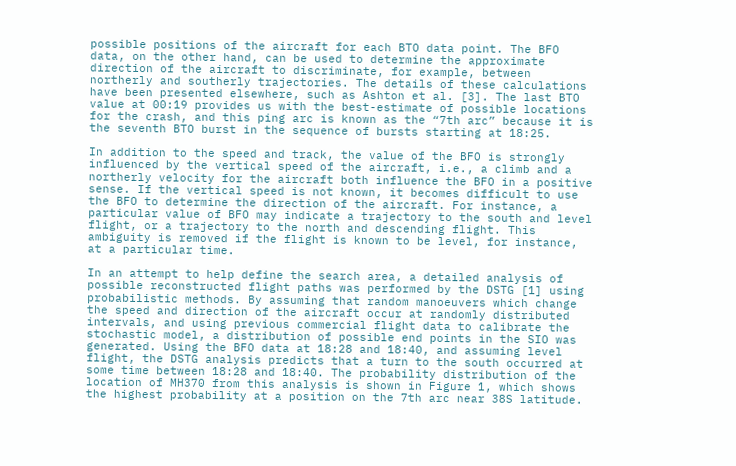possible positions of the aircraft for each BTO data point. The BFO data, on the other hand, can be used to determine the approximate direction of the aircraft to discriminate, for example, between northerly and southerly trajectories. The details of these calculations have been presented elsewhere, such as Ashton et al. [3]. The last BTO value at 00:19 provides us with the best-estimate of possible locations for the crash, and this ping arc is known as the “7th arc” because it is the seventh BTO burst in the sequence of bursts starting at 18:25.

In addition to the speed and track, the value of the BFO is strongly influenced by the vertical speed of the aircraft, i.e., a climb and a northerly velocity for the aircraft both influence the BFO in a positive sense. If the vertical speed is not known, it becomes difficult to use the BFO to determine the direction of the aircraft. For instance, a particular value of BFO may indicate a trajectory to the south and level flight, or a trajectory to the north and descending flight. This ambiguity is removed if the flight is known to be level, for instance, at a particular time.

In an attempt to help define the search area, a detailed analysis of possible reconstructed flight paths was performed by the DSTG [1] using probabilistic methods. By assuming that random manoeuvers which change the speed and direction of the aircraft occur at randomly distributed intervals, and using previous commercial flight data to calibrate the stochastic model, a distribution of possible end points in the SIO was generated. Using the BFO data at 18:28 and 18:40, and assuming level flight, the DSTG analysis predicts that a turn to the south occurred at some time between 18:28 and 18:40. The probability distribution of the location of MH370 from this analysis is shown in Figure 1, which shows the highest probability at a position on the 7th arc near 38S latitude.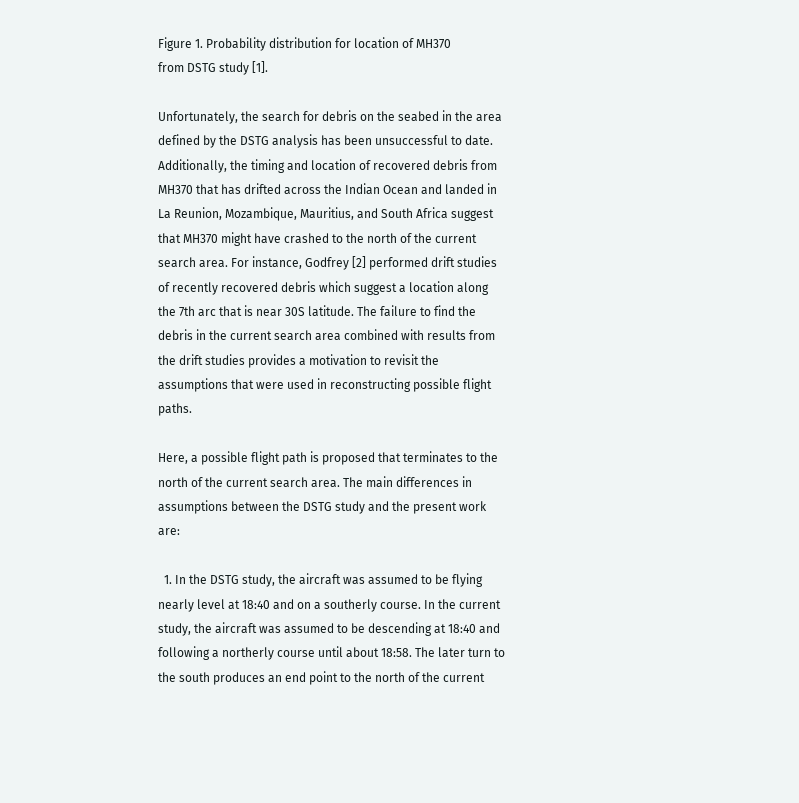Figure 1. Probability distribution for location of MH370
from DSTG study [1].

Unfortunately, the search for debris on the seabed in the area defined by the DSTG analysis has been unsuccessful to date. Additionally, the timing and location of recovered debris from MH370 that has drifted across the Indian Ocean and landed in La Reunion, Mozambique, Mauritius, and South Africa suggest that MH370 might have crashed to the north of the current search area. For instance, Godfrey [2] performed drift studies of recently recovered debris which suggest a location along the 7th arc that is near 30S latitude. The failure to find the debris in the current search area combined with results from the drift studies provides a motivation to revisit the assumptions that were used in reconstructing possible flight paths.

Here, a possible flight path is proposed that terminates to the north of the current search area. The main differences in assumptions between the DSTG study and the present work are:

  1. In the DSTG study, the aircraft was assumed to be flying nearly level at 18:40 and on a southerly course. In the current study, the aircraft was assumed to be descending at 18:40 and following a northerly course until about 18:58. The later turn to the south produces an end point to the north of the current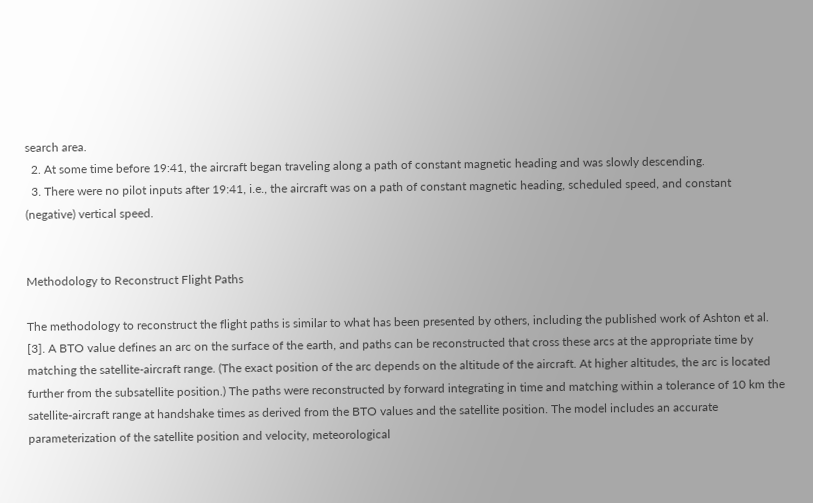search area.
  2. At some time before 19:41, the aircraft began traveling along a path of constant magnetic heading and was slowly descending.
  3. There were no pilot inputs after 19:41, i.e., the aircraft was on a path of constant magnetic heading, scheduled speed, and constant (negative) vertical speed.


Methodology to Reconstruct Flight Paths

The methodology to reconstruct the flight paths is similar to what has been presented by others, including the published work of Ashton et al. [3]. A BTO value defines an arc on the surface of the earth, and paths can be reconstructed that cross these arcs at the appropriate time by matching the satellite-aircraft range. (The exact position of the arc depends on the altitude of the aircraft. At higher altitudes, the arc is located further from the subsatellite position.) The paths were reconstructed by forward integrating in time and matching within a tolerance of 10 km the satellite-aircraft range at handshake times as derived from the BTO values and the satellite position. The model includes an accurate parameterization of the satellite position and velocity, meteorological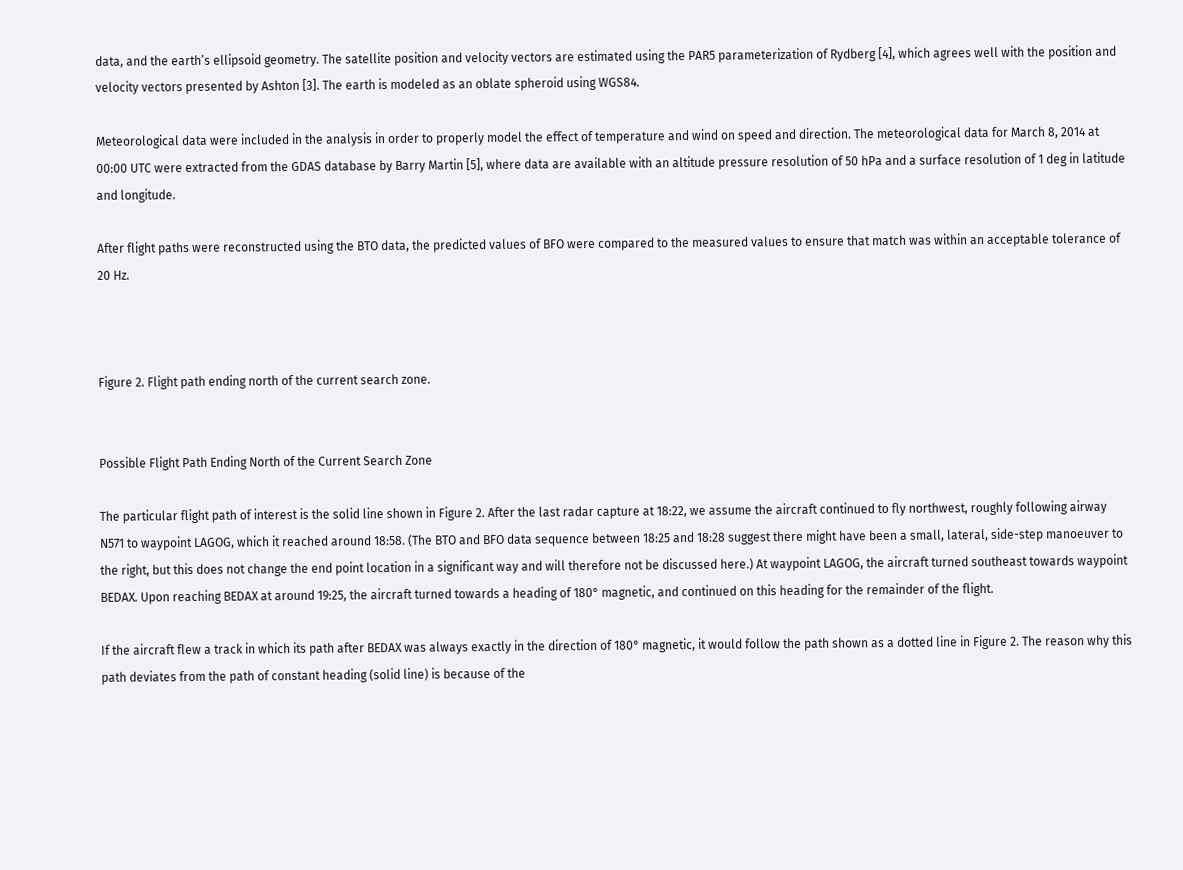data, and the earth’s ellipsoid geometry. The satellite position and velocity vectors are estimated using the PAR5 parameterization of Rydberg [4], which agrees well with the position and velocity vectors presented by Ashton [3]. The earth is modeled as an oblate spheroid using WGS84.

Meteorological data were included in the analysis in order to properly model the effect of temperature and wind on speed and direction. The meteorological data for March 8, 2014 at 00:00 UTC were extracted from the GDAS database by Barry Martin [5], where data are available with an altitude pressure resolution of 50 hPa and a surface resolution of 1 deg in latitude and longitude.

After flight paths were reconstructed using the BTO data, the predicted values of BFO were compared to the measured values to ensure that match was within an acceptable tolerance of 20 Hz.



Figure 2. Flight path ending north of the current search zone.


Possible Flight Path Ending North of the Current Search Zone

The particular flight path of interest is the solid line shown in Figure 2. After the last radar capture at 18:22, we assume the aircraft continued to fly northwest, roughly following airway N571 to waypoint LAGOG, which it reached around 18:58. (The BTO and BFO data sequence between 18:25 and 18:28 suggest there might have been a small, lateral, side-step manoeuver to the right, but this does not change the end point location in a significant way and will therefore not be discussed here.) At waypoint LAGOG, the aircraft turned southeast towards waypoint BEDAX. Upon reaching BEDAX at around 19:25, the aircraft turned towards a heading of 180° magnetic, and continued on this heading for the remainder of the flight.

If the aircraft flew a track in which its path after BEDAX was always exactly in the direction of 180° magnetic, it would follow the path shown as a dotted line in Figure 2. The reason why this path deviates from the path of constant heading (solid line) is because of the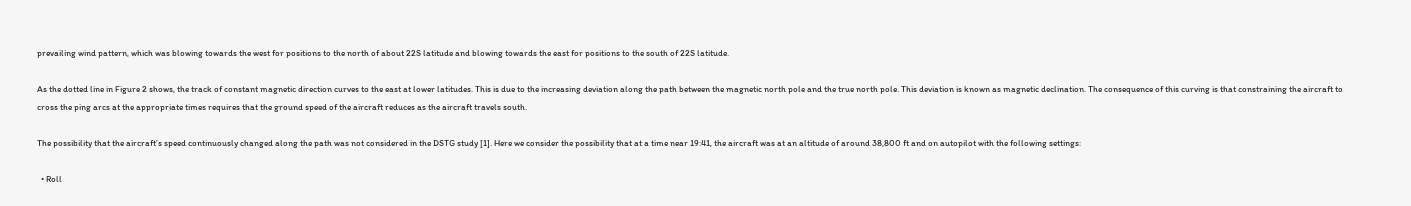prevailing wind pattern, which was blowing towards the west for positions to the north of about 22S latitude and blowing towards the east for positions to the south of 22S latitude.

As the dotted line in Figure 2 shows, the track of constant magnetic direction curves to the east at lower latitudes. This is due to the increasing deviation along the path between the magnetic north pole and the true north pole. This deviation is known as magnetic declination. The consequence of this curving is that constraining the aircraft to cross the ping arcs at the appropriate times requires that the ground speed of the aircraft reduces as the aircraft travels south.

The possibility that the aircraft’s speed continuously changed along the path was not considered in the DSTG study [1]. Here we consider the possibility that at a time near 19:41, the aircraft was at an altitude of around 38,800 ft and on autopilot with the following settings:

  • Roll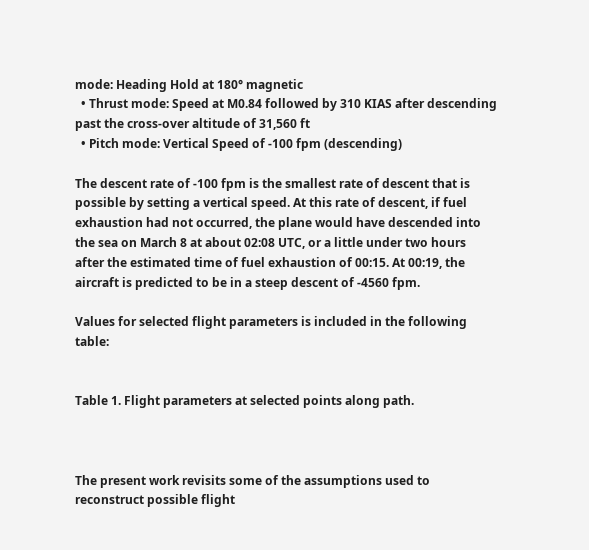mode: Heading Hold at 180° magnetic
  • Thrust mode: Speed at M0.84 followed by 310 KIAS after descending past the cross-over altitude of 31,560 ft
  • Pitch mode: Vertical Speed of -100 fpm (descending)

The descent rate of -100 fpm is the smallest rate of descent that is possible by setting a vertical speed. At this rate of descent, if fuel exhaustion had not occurred, the plane would have descended into the sea on March 8 at about 02:08 UTC, or a little under two hours after the estimated time of fuel exhaustion of 00:15. At 00:19, the aircraft is predicted to be in a steep descent of -4560 fpm.

Values for selected flight parameters is included in the following table:


Table 1. Flight parameters at selected points along path.



The present work revisits some of the assumptions used to reconstruct possible flight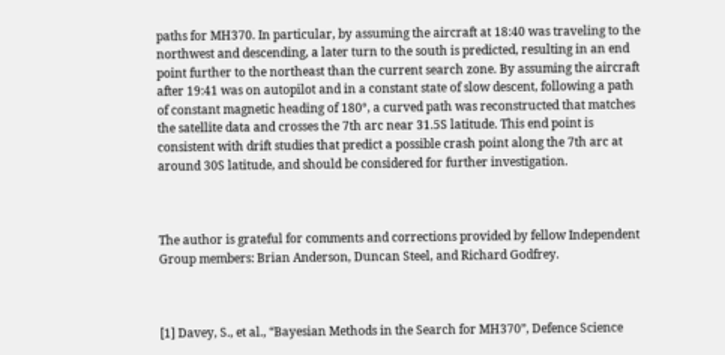paths for MH370. In particular, by assuming the aircraft at 18:40 was traveling to the northwest and descending, a later turn to the south is predicted, resulting in an end point further to the northeast than the current search zone. By assuming the aircraft after 19:41 was on autopilot and in a constant state of slow descent, following a path of constant magnetic heading of 180°, a curved path was reconstructed that matches the satellite data and crosses the 7th arc near 31.5S latitude. This end point is consistent with drift studies that predict a possible crash point along the 7th arc at around 30S latitude, and should be considered for further investigation.



The author is grateful for comments and corrections provided by fellow Independent Group members: Brian Anderson, Duncan Steel, and Richard Godfrey.



[1] Davey, S., et al., “Bayesian Methods in the Search for MH370”, Defence Science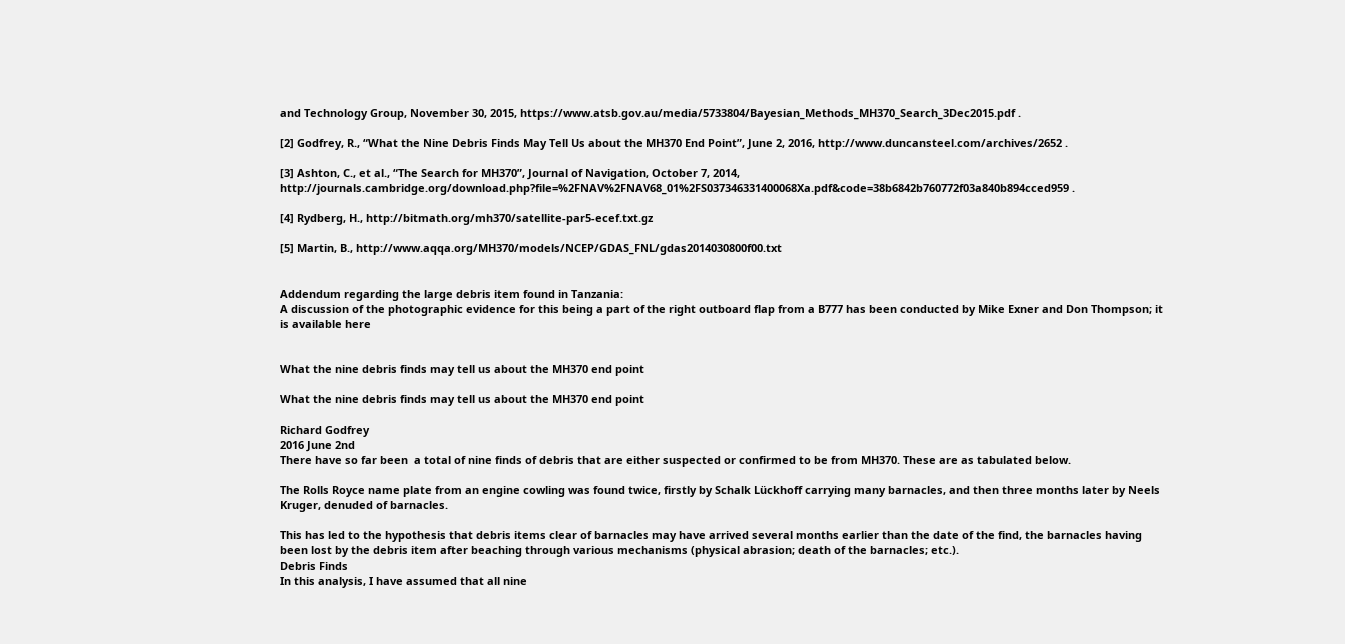and Technology Group, November 30, 2015, https://www.atsb.gov.au/media/5733804/Bayesian_Methods_MH370_Search_3Dec2015.pdf .

[2] Godfrey, R., “What the Nine Debris Finds May Tell Us about the MH370 End Point”, June 2, 2016, http://www.duncansteel.com/archives/2652 .

[3] Ashton, C., et al., “The Search for MH370”, Journal of Navigation, October 7, 2014, http://journals.cambridge.org/download.php?file=%2FNAV%2FNAV68_01%2FS037346331400068Xa.pdf&code=38b6842b760772f03a840b894cced959 .

[4] Rydberg, H., http://bitmath.org/mh370/satellite-par5-ecef.txt.gz

[5] Martin, B., http://www.aqqa.org/MH370/models/NCEP/GDAS_FNL/gdas2014030800f00.txt


Addendum regarding the large debris item found in Tanzania:
A discussion of the photographic evidence for this being a part of the right outboard flap from a B777 has been conducted by Mike Exner and Don Thompson; it is available here


What the nine debris finds may tell us about the MH370 end point

What the nine debris finds may tell us about the MH370 end point

Richard Godfrey
2016 June 2nd
There have so far been  a total of nine finds of debris that are either suspected or confirmed to be from MH370. These are as tabulated below.

The Rolls Royce name plate from an engine cowling was found twice, firstly by Schalk Lückhoff carrying many barnacles, and then three months later by Neels Kruger, denuded of barnacles.

This has led to the hypothesis that debris items clear of barnacles may have arrived several months earlier than the date of the find, the barnacles having been lost by the debris item after beaching through various mechanisms (physical abrasion; death of the barnacles; etc.).
Debris Finds
In this analysis, I have assumed that all nine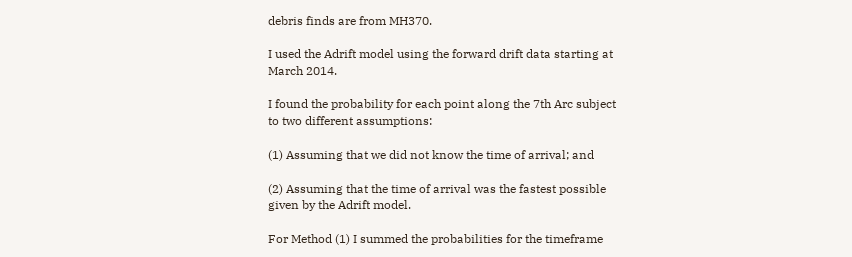debris finds are from MH370.

I used the Adrift model using the forward drift data starting at March 2014.

I found the probability for each point along the 7th Arc subject to two different assumptions:

(1) Assuming that we did not know the time of arrival; and

(2) Assuming that the time of arrival was the fastest possible given by the Adrift model.

For Method (1) I summed the probabilities for the timeframe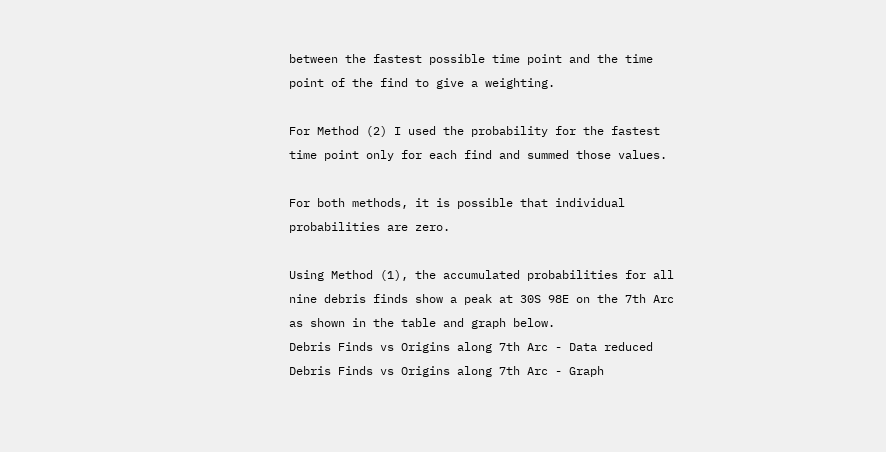between the fastest possible time point and the time point of the find to give a weighting.

For Method (2) I used the probability for the fastest time point only for each find and summed those values.

For both methods, it is possible that individual probabilities are zero.

Using Method (1), the accumulated probabilities for all nine debris finds show a peak at 30S 98E on the 7th Arc as shown in the table and graph below.
Debris Finds vs Origins along 7th Arc - Data reduced
Debris Finds vs Origins along 7th Arc - Graph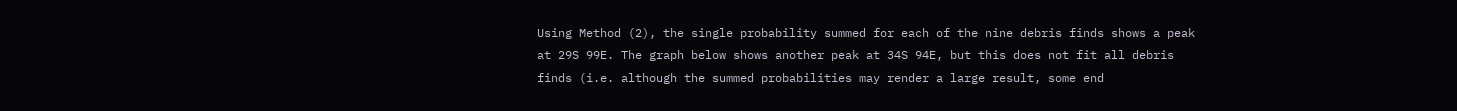Using Method (2), the single probability summed for each of the nine debris finds shows a peak at 29S 99E. The graph below shows another peak at 34S 94E, but this does not fit all debris finds (i.e. although the summed probabilities may render a large result, some end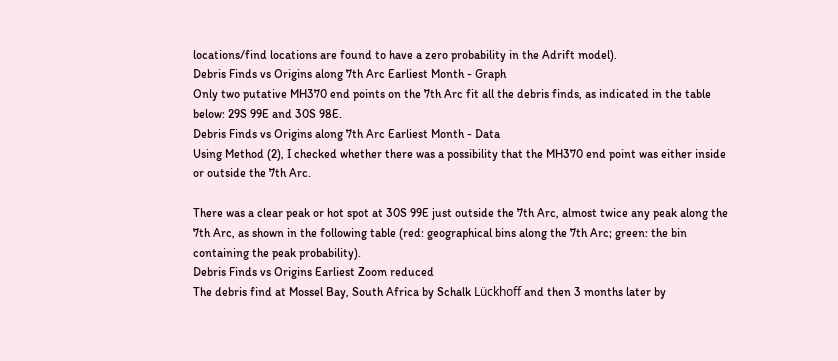locations/find locations are found to have a zero probability in the Adrift model).
Debris Finds vs Origins along 7th Arc Earliest Month - Graph
Only two putative MH370 end points on the 7th Arc fit all the debris finds, as indicated in the table below: 29S 99E and 30S 98E.
Debris Finds vs Origins along 7th Arc Earliest Month - Data
Using Method (2), I checked whether there was a possibility that the MH370 end point was either inside or outside the 7th Arc.

There was a clear peak or hot spot at 30S 99E just outside the 7th Arc, almost twice any peak along the 7th Arc, as shown in the following table (red: geographical bins along the 7th Arc; green: the bin containing the peak probability).
Debris Finds vs Origins Earliest Zoom reduced
The debris find at Mossel Bay, South Africa by Schalk Lückhoff and then 3 months later by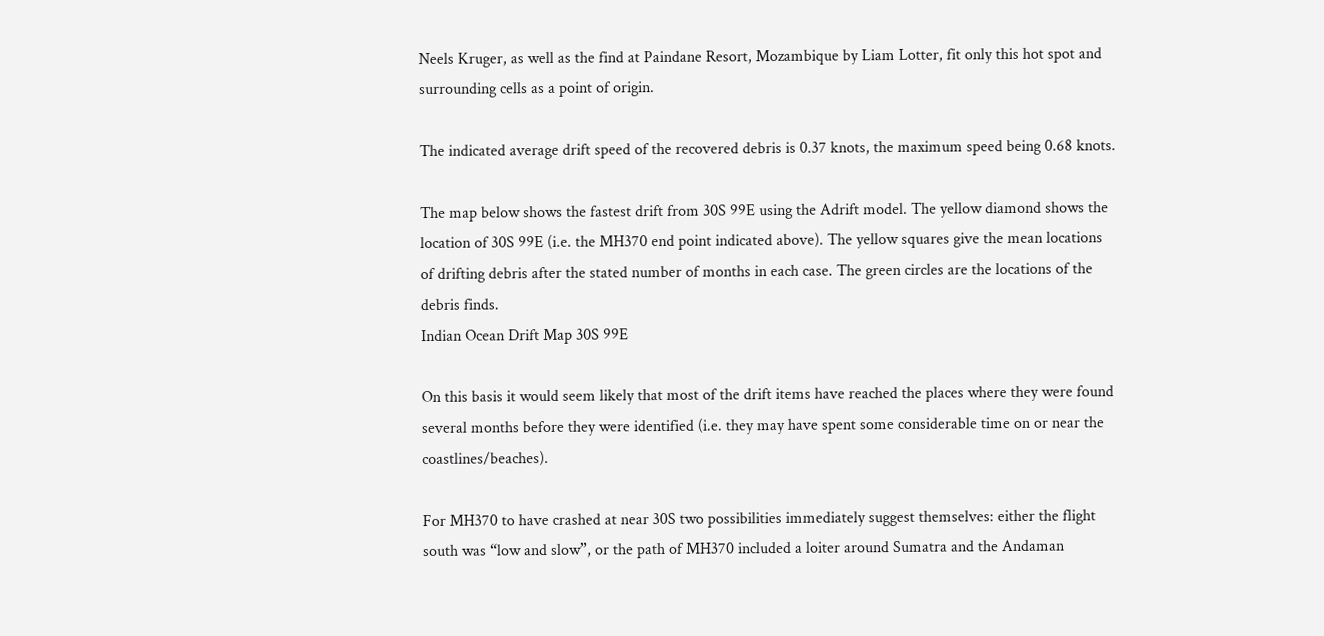Neels Kruger, as well as the find at Paindane Resort, Mozambique by Liam Lotter, fit only this hot spot and surrounding cells as a point of origin.

The indicated average drift speed of the recovered debris is 0.37 knots, the maximum speed being 0.68 knots.

The map below shows the fastest drift from 30S 99E using the Adrift model. The yellow diamond shows the location of 30S 99E (i.e. the MH370 end point indicated above). The yellow squares give the mean locations of drifting debris after the stated number of months in each case. The green circles are the locations of the debris finds.
Indian Ocean Drift Map 30S 99E

On this basis it would seem likely that most of the drift items have reached the places where they were found several months before they were identified (i.e. they may have spent some considerable time on or near the coastlines/beaches).

For MH370 to have crashed at near 30S two possibilities immediately suggest themselves: either the flight south was “low and slow”, or the path of MH370 included a loiter around Sumatra and the Andaman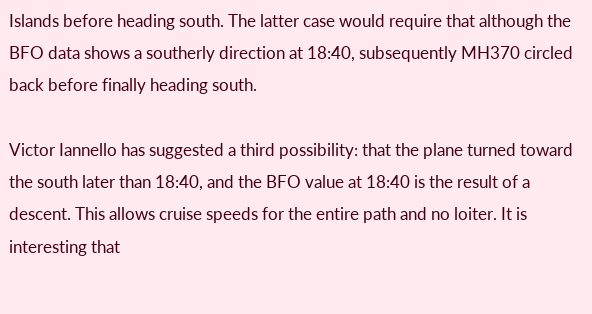Islands before heading south. The latter case would require that although the BFO data shows a southerly direction at 18:40, subsequently MH370 circled back before finally heading south.

Victor Iannello has suggested a third possibility: that the plane turned toward the south later than 18:40, and the BFO value at 18:40 is the result of a descent. This allows cruise speeds for the entire path and no loiter. It is interesting that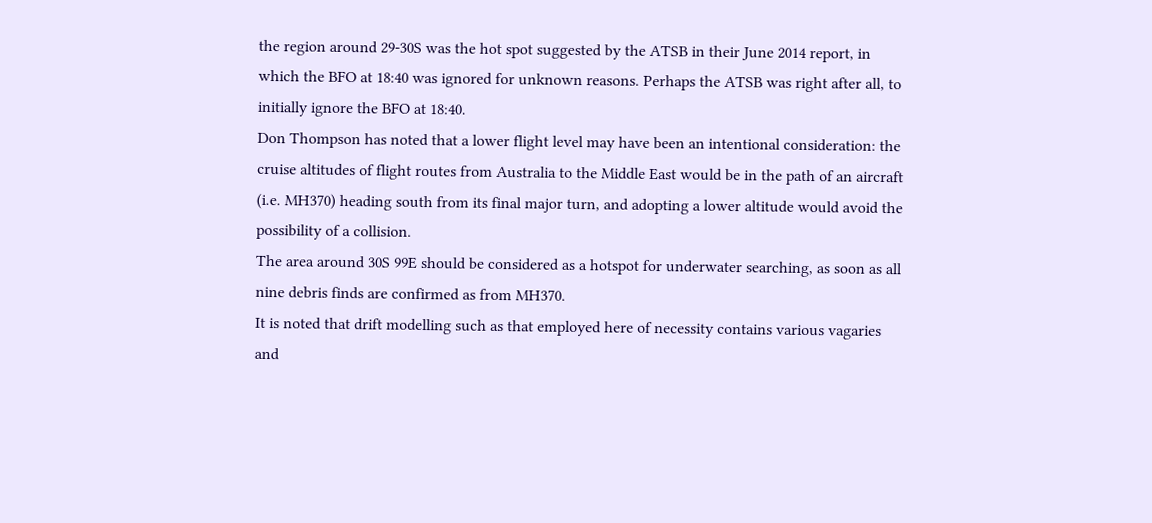the region around 29-30S was the hot spot suggested by the ATSB in their June 2014 report, in which the BFO at 18:40 was ignored for unknown reasons. Perhaps the ATSB was right after all, to initially ignore the BFO at 18:40.
Don Thompson has noted that a lower flight level may have been an intentional consideration: the cruise altitudes of flight routes from Australia to the Middle East would be in the path of an aircraft (i.e. MH370) heading south from its final major turn, and adopting a lower altitude would avoid the possibility of a collision.
The area around 30S 99E should be considered as a hotspot for underwater searching, as soon as all nine debris finds are confirmed as from MH370.
It is noted that drift modelling such as that employed here of necessity contains various vagaries and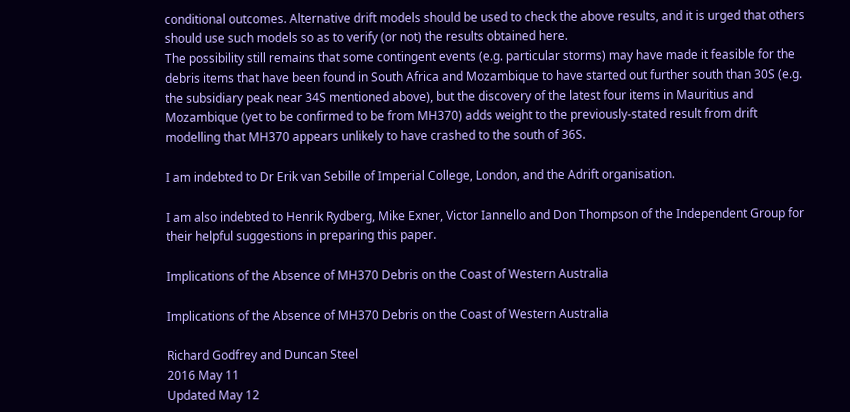conditional outcomes. Alternative drift models should be used to check the above results, and it is urged that others should use such models so as to verify (or not) the results obtained here.
The possibility still remains that some contingent events (e.g. particular storms) may have made it feasible for the debris items that have been found in South Africa and Mozambique to have started out further south than 30S (e.g. the subsidiary peak near 34S mentioned above), but the discovery of the latest four items in Mauritius and Mozambique (yet to be confirmed to be from MH370) adds weight to the previously-stated result from drift modelling that MH370 appears unlikely to have crashed to the south of 36S.

I am indebted to Dr Erik van Sebille of Imperial College, London, and the Adrift organisation.

I am also indebted to Henrik Rydberg, Mike Exner, Victor Iannello and Don Thompson of the Independent Group for their helpful suggestions in preparing this paper.

Implications of the Absence of MH370 Debris on the Coast of Western Australia

Implications of the Absence of MH370 Debris on the Coast of Western Australia

Richard Godfrey and Duncan Steel
2016 May 11
Updated May 12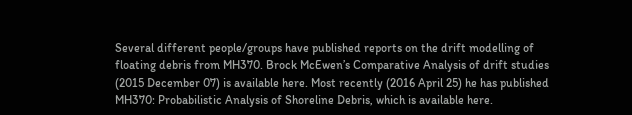Several different people/groups have published reports on the drift modelling of floating debris from MH370. Brock McEwen’s Comparative Analysis of drift studies (2015 December 07) is available here. Most recently (2016 April 25) he has published MH370: Probabilistic Analysis of Shoreline Debris, which is available here.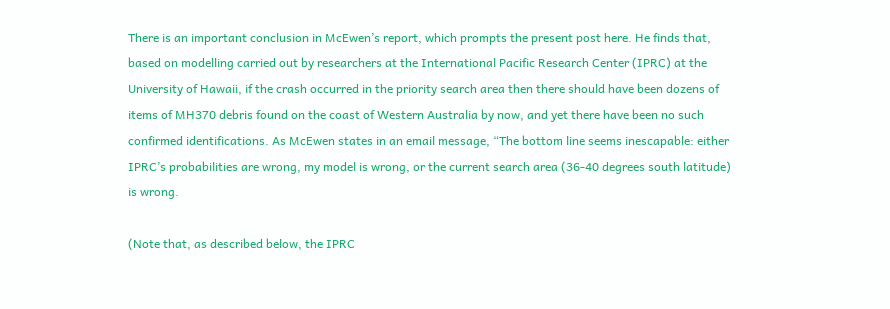There is an important conclusion in McEwen’s report, which prompts the present post here. He finds that, based on modelling carried out by researchers at the International Pacific Research Center (IPRC) at the University of Hawaii, if the crash occurred in the priority search area then there should have been dozens of items of MH370 debris found on the coast of Western Australia by now, and yet there have been no such confirmed identifications. As McEwen states in an email message, “The bottom line seems inescapable: either IPRC’s probabilities are wrong, my model is wrong, or the current search area (36-40 degrees south latitude) is wrong.

(Note that, as described below, the IPRC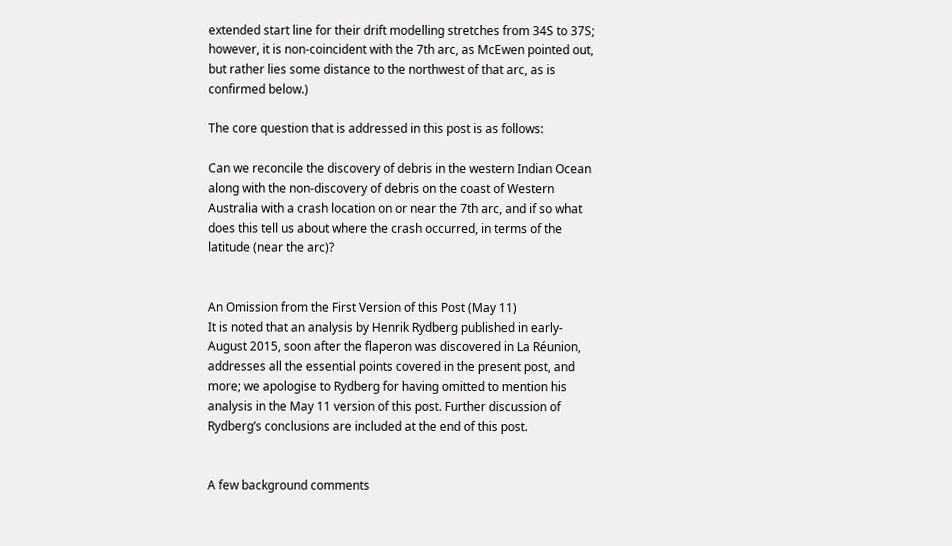extended start line for their drift modelling stretches from 34S to 37S; however, it is non-coincident with the 7th arc, as McEwen pointed out, but rather lies some distance to the northwest of that arc, as is confirmed below.)

The core question that is addressed in this post is as follows:

Can we reconcile the discovery of debris in the western Indian Ocean along with the non-discovery of debris on the coast of Western Australia with a crash location on or near the 7th arc, and if so what does this tell us about where the crash occurred, in terms of the latitude (near the arc)?


An Omission from the First Version of this Post (May 11)
It is noted that an analysis by Henrik Rydberg published in early-August 2015, soon after the flaperon was discovered in La Réunion, addresses all the essential points covered in the present post, and more; we apologise to Rydberg for having omitted to mention his analysis in the May 11 version of this post. Further discussion of Rydberg’s conclusions are included at the end of this post.


A few background comments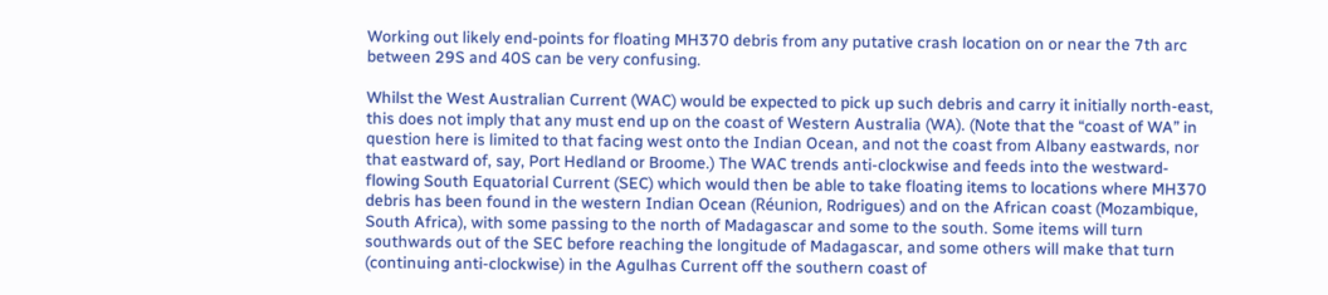Working out likely end-points for floating MH370 debris from any putative crash location on or near the 7th arc between 29S and 40S can be very confusing.

Whilst the West Australian Current (WAC) would be expected to pick up such debris and carry it initially north-east, this does not imply that any must end up on the coast of Western Australia (WA). (Note that the “coast of WA” in question here is limited to that facing west onto the Indian Ocean, and not the coast from Albany eastwards, nor that eastward of, say, Port Hedland or Broome.) The WAC trends anti-clockwise and feeds into the westward-flowing South Equatorial Current (SEC) which would then be able to take floating items to locations where MH370 debris has been found in the western Indian Ocean (Réunion, Rodrigues) and on the African coast (Mozambique, South Africa), with some passing to the north of Madagascar and some to the south. Some items will turn southwards out of the SEC before reaching the longitude of Madagascar, and some others will make that turn (continuing anti-clockwise) in the Agulhas Current off the southern coast of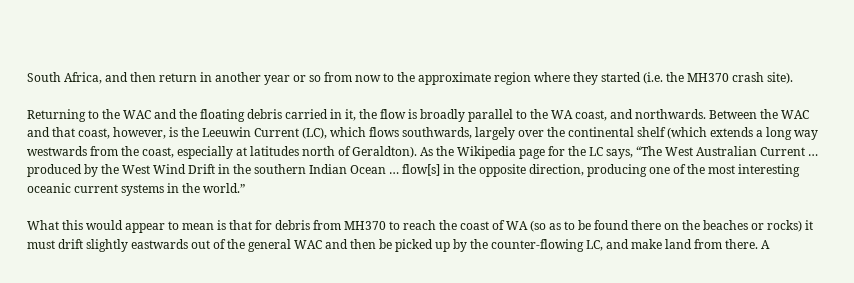South Africa, and then return in another year or so from now to the approximate region where they started (i.e. the MH370 crash site).

Returning to the WAC and the floating debris carried in it, the flow is broadly parallel to the WA coast, and northwards. Between the WAC and that coast, however, is the Leeuwin Current (LC), which flows southwards, largely over the continental shelf (which extends a long way westwards from the coast, especially at latitudes north of Geraldton). As the Wikipedia page for the LC says, “The West Australian Current … produced by the West Wind Drift in the southern Indian Ocean … flow[s] in the opposite direction, producing one of the most interesting oceanic current systems in the world.”

What this would appear to mean is that for debris from MH370 to reach the coast of WA (so as to be found there on the beaches or rocks) it must drift slightly eastwards out of the general WAC and then be picked up by the counter-flowing LC, and make land from there. A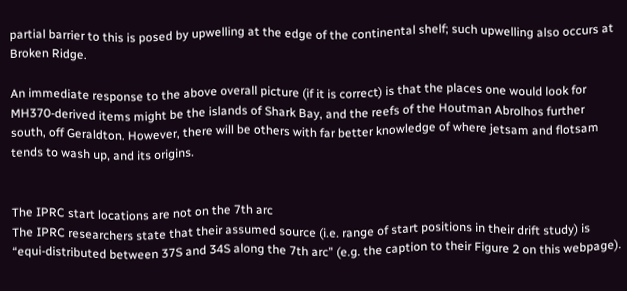partial barrier to this is posed by upwelling at the edge of the continental shelf; such upwelling also occurs at Broken Ridge.

An immediate response to the above overall picture (if it is correct) is that the places one would look for MH370-derived items might be the islands of Shark Bay, and the reefs of the Houtman Abrolhos further south, off Geraldton. However, there will be others with far better knowledge of where jetsam and flotsam tends to wash up, and its origins.


The IPRC start locations are not on the 7th arc
The IPRC researchers state that their assumed source (i.e. range of start positions in their drift study) is “equi-distributed between 37S and 34S along the 7th arc” (e.g. the caption to their Figure 2 on this webpage).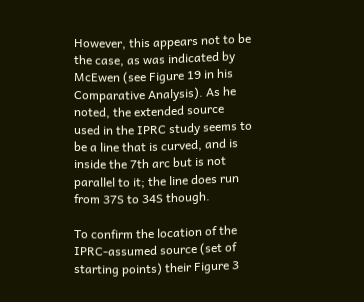However, this appears not to be the case, as was indicated by McEwen (see Figure 19 in his Comparative Analysis). As he noted, the extended source used in the IPRC study seems to be a line that is curved, and is inside the 7th arc but is not parallel to it; the line does run from 37S to 34S though.

To confirm the location of the IPRC-assumed source (set of starting points) their Figure 3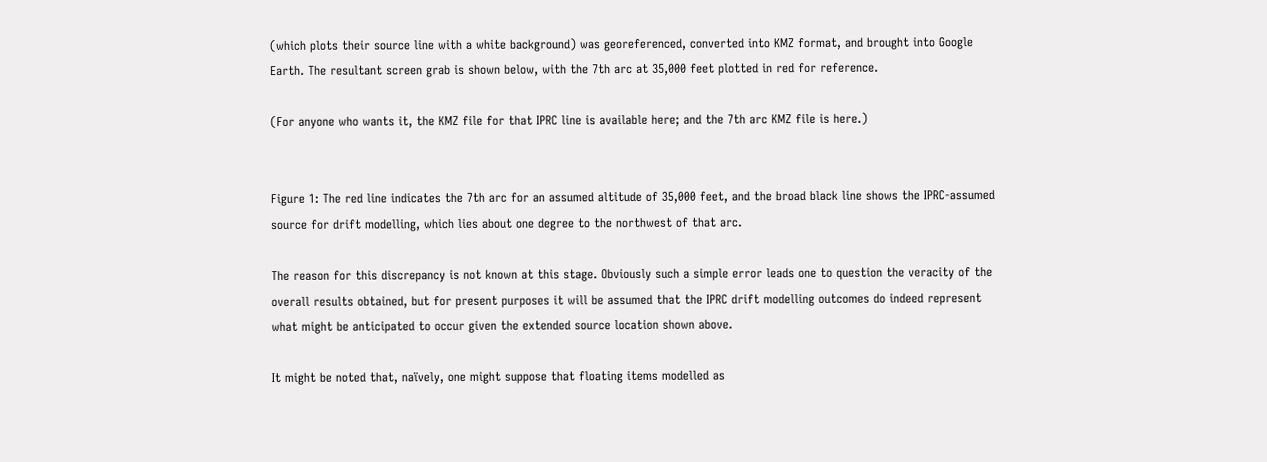(which plots their source line with a white background) was georeferenced, converted into KMZ format, and brought into Google Earth. The resultant screen grab is shown below, with the 7th arc at 35,000 feet plotted in red for reference.

(For anyone who wants it, the KMZ file for that IPRC line is available here; and the 7th arc KMZ file is here.)


Figure 1: The red line indicates the 7th arc for an assumed altitude of 35,000 feet, and the broad black line shows the IPRC-assumed source for drift modelling, which lies about one degree to the northwest of that arc.

The reason for this discrepancy is not known at this stage. Obviously such a simple error leads one to question the veracity of the overall results obtained, but for present purposes it will be assumed that the IPRC drift modelling outcomes do indeed represent what might be anticipated to occur given the extended source location shown above.

It might be noted that, naïvely, one might suppose that floating items modelled as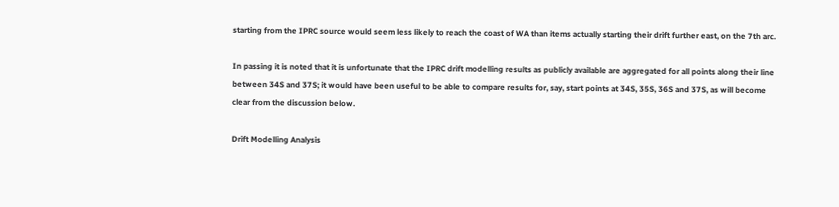starting from the IPRC source would seem less likely to reach the coast of WA than items actually starting their drift further east, on the 7th arc.

In passing it is noted that it is unfortunate that the IPRC drift modelling results as publicly available are aggregated for all points along their line between 34S and 37S; it would have been useful to be able to compare results for, say, start points at 34S, 35S, 36S and 37S, as will become clear from the discussion below.

Drift Modelling Analysis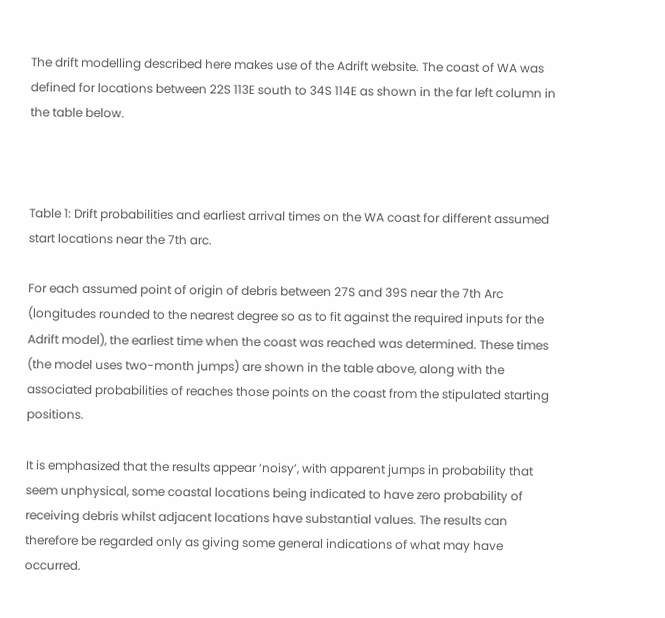The drift modelling described here makes use of the Adrift website. The coast of WA was defined for locations between 22S 113E south to 34S 114E as shown in the far left column in the table below.



Table 1: Drift probabilities and earliest arrival times on the WA coast for different assumed start locations near the 7th arc.

For each assumed point of origin of debris between 27S and 39S near the 7th Arc (longitudes rounded to the nearest degree so as to fit against the required inputs for the Adrift model), the earliest time when the coast was reached was determined. These times (the model uses two-month jumps) are shown in the table above, along with the associated probabilities of reaches those points on the coast from the stipulated starting positions.

It is emphasized that the results appear ‘noisy’, with apparent jumps in probability that seem unphysical, some coastal locations being indicated to have zero probability of receiving debris whilst adjacent locations have substantial values. The results can therefore be regarded only as giving some general indications of what may have occurred.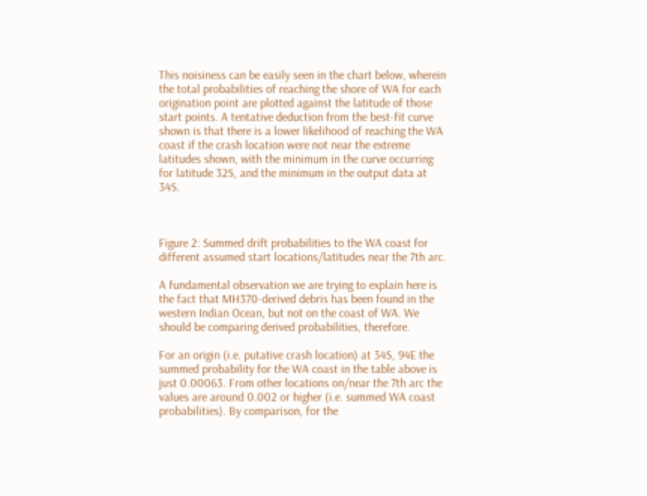This noisiness can be easily seen in the chart below, wherein the total probabilities of reaching the shore of WA for each origination point are plotted against the latitude of those start points. A tentative deduction from the best-fit curve shown is that there is a lower likelihood of reaching the WA coast if the crash location were not near the extreme latitudes shown, with the minimum in the curve occurring for latitude 32S, and the minimum in the output data at 34S.



Figure 2: Summed drift probabilities to the WA coast for different assumed start locations/latitudes near the 7th arc.

A fundamental observation we are trying to explain here is the fact that MH370-derived debris has been found in the western Indian Ocean, but not on the coast of WA. We should be comparing derived probabilities, therefore.

For an origin (i.e. putative crash location) at 34S, 94E the summed probability for the WA coast in the table above is just 0.00063. From other locations on/near the 7th arc the values are around 0.002 or higher (i.e. summed WA coast probabilities). By comparison, for the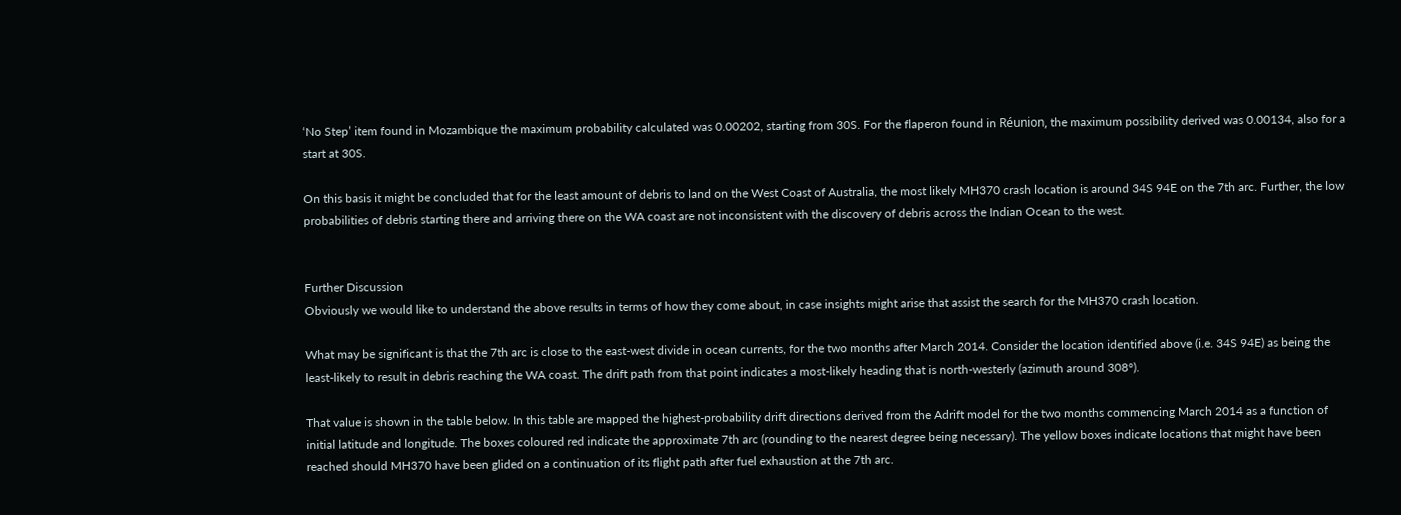‘No Step’ item found in Mozambique the maximum probability calculated was 0.00202, starting from 30S. For the flaperon found in Réunion, the maximum possibility derived was 0.00134, also for a start at 30S.

On this basis it might be concluded that for the least amount of debris to land on the West Coast of Australia, the most likely MH370 crash location is around 34S 94E on the 7th arc. Further, the low probabilities of debris starting there and arriving there on the WA coast are not inconsistent with the discovery of debris across the Indian Ocean to the west.


Further Discussion
Obviously we would like to understand the above results in terms of how they come about, in case insights might arise that assist the search for the MH370 crash location.

What may be significant is that the 7th arc is close to the east-west divide in ocean currents, for the two months after March 2014. Consider the location identified above (i.e. 34S 94E) as being the least-likely to result in debris reaching the WA coast. The drift path from that point indicates a most-likely heading that is north-westerly (azimuth around 308°).

That value is shown in the table below. In this table are mapped the highest-probability drift directions derived from the Adrift model for the two months commencing March 2014 as a function of initial latitude and longitude. The boxes coloured red indicate the approximate 7th arc (rounding to the nearest degree being necessary). The yellow boxes indicate locations that might have been reached should MH370 have been glided on a continuation of its flight path after fuel exhaustion at the 7th arc.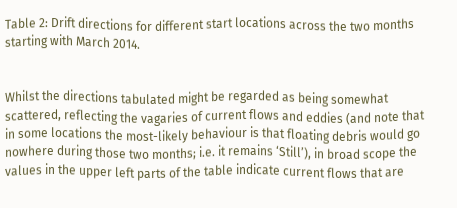Table 2: Drift directions for different start locations across the two months starting with March 2014.


Whilst the directions tabulated might be regarded as being somewhat scattered, reflecting the vagaries of current flows and eddies (and note that in some locations the most-likely behaviour is that floating debris would go nowhere during those two months; i.e. it remains ‘Still’), in broad scope the values in the upper left parts of the table indicate current flows that are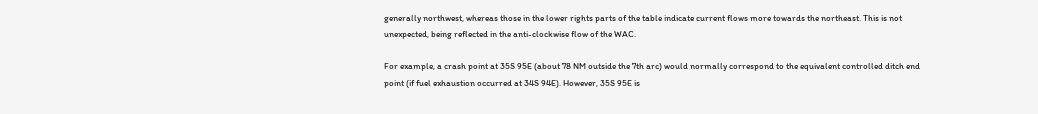generally northwest, whereas those in the lower rights parts of the table indicate current flows more towards the northeast. This is not unexpected, being reflected in the anti-clockwise flow of the WAC.

For example, a crash point at 35S 95E (about 78 NM outside the 7th arc) would normally correspond to the equivalent controlled ditch end point (if fuel exhaustion occurred at 34S 94E). However, 35S 95E is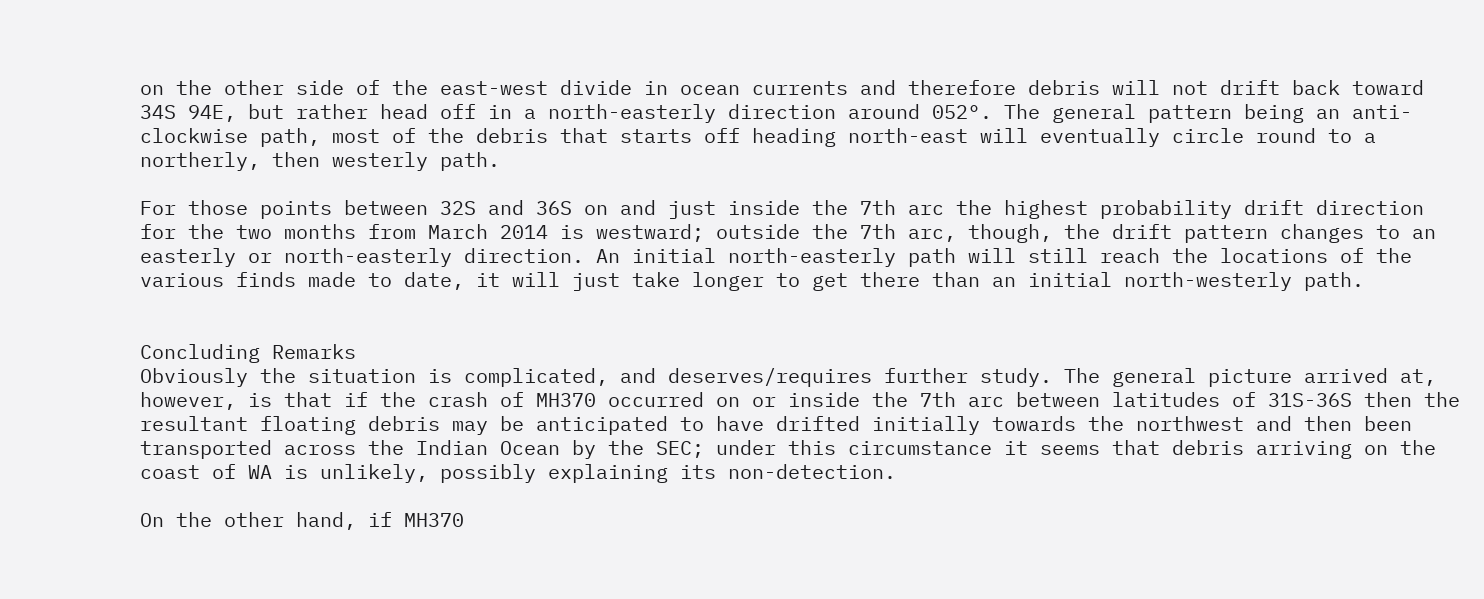on the other side of the east-west divide in ocean currents and therefore debris will not drift back toward 34S 94E, but rather head off in a north-easterly direction around 052°. The general pattern being an anti-clockwise path, most of the debris that starts off heading north-east will eventually circle round to a northerly, then westerly path.

For those points between 32S and 36S on and just inside the 7th arc the highest probability drift direction for the two months from March 2014 is westward; outside the 7th arc, though, the drift pattern changes to an easterly or north-easterly direction. An initial north-easterly path will still reach the locations of the various finds made to date, it will just take longer to get there than an initial north-westerly path.


Concluding Remarks
Obviously the situation is complicated, and deserves/requires further study. The general picture arrived at, however, is that if the crash of MH370 occurred on or inside the 7th arc between latitudes of 31S-36S then the resultant floating debris may be anticipated to have drifted initially towards the northwest and then been transported across the Indian Ocean by the SEC; under this circumstance it seems that debris arriving on the coast of WA is unlikely, possibly explaining its non-detection.

On the other hand, if MH370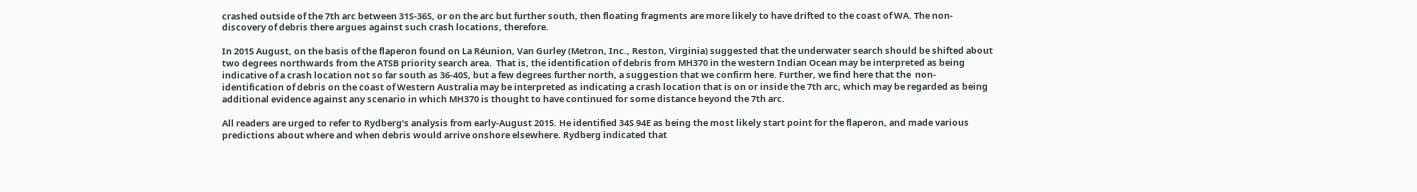crashed outside of the 7th arc between 31S-36S, or on the arc but further south, then floating fragments are more likely to have drifted to the coast of WA. The non-discovery of debris there argues against such crash locations, therefore.

In 2015 August, on the basis of the flaperon found on La Réunion, Van Gurley (Metron, Inc., Reston, Virginia) suggested that the underwater search should be shifted about two degrees northwards from the ATSB priority search area.  That is, the identification of debris from MH370 in the western Indian Ocean may be interpreted as being indicative of a crash location not so far south as 36-40S, but a few degrees further north, a suggestion that we confirm here. Further, we find here that the  non- identification of debris on the coast of Western Australia may be interpreted as indicating a crash location that is on or inside the 7th arc, which may be regarded as being additional evidence against any scenario in which MH370 is thought to have continued for some distance beyond the 7th arc.

All readers are urged to refer to Rydberg’s analysis from early-August 2015. He identified 34S 94E as being the most likely start point for the flaperon, and made various predictions about where and when debris would arrive onshore elsewhere. Rydberg indicated that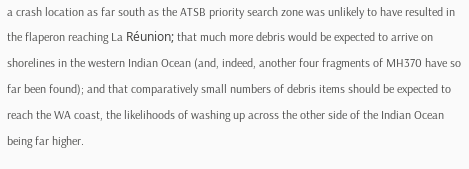a crash location as far south as the ATSB priority search zone was unlikely to have resulted in the flaperon reaching La Réunion; that much more debris would be expected to arrive on shorelines in the western Indian Ocean (and, indeed, another four fragments of MH370 have so far been found); and that comparatively small numbers of debris items should be expected to reach the WA coast, the likelihoods of washing up across the other side of the Indian Ocean being far higher.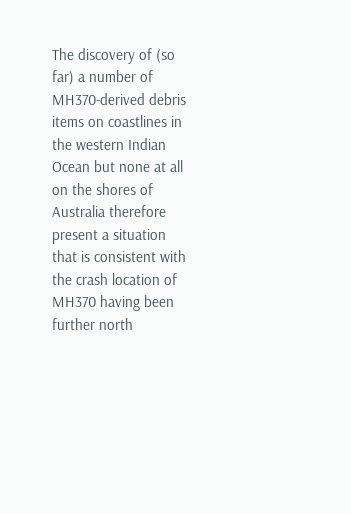The discovery of (so far) a number of MH370-derived debris items on coastlines in the western Indian Ocean but none at all on the shores of Australia therefore present a situation that is consistent with the crash location of MH370 having been further north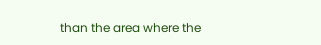than the area where the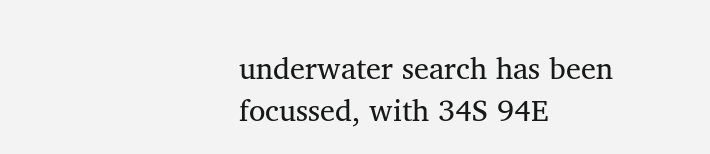underwater search has been focussed, with 34S 94E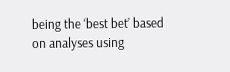being the ‘best bet’ based on analyses using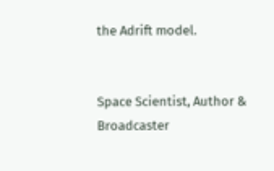the Adrift model.


Space Scientist, Author & Broadcaster